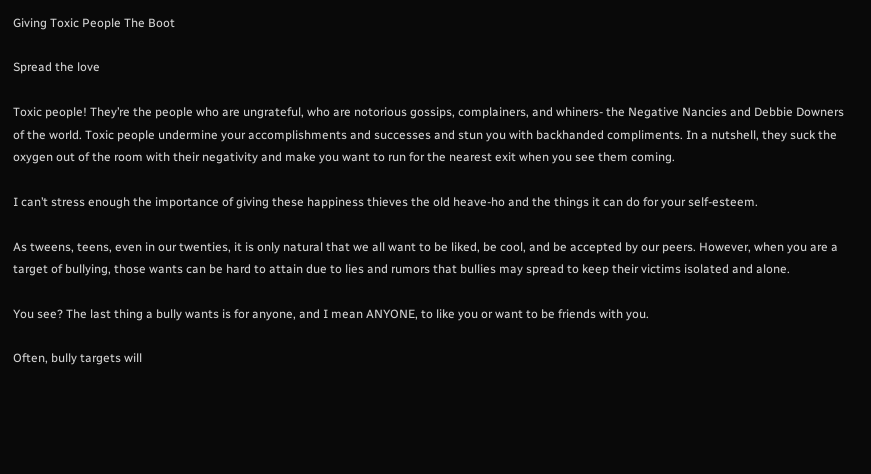Giving Toxic People The Boot

Spread the love

Toxic people! They’re the people who are ungrateful, who are notorious gossips, complainers, and whiners- the Negative Nancies and Debbie Downers of the world. Toxic people undermine your accomplishments and successes and stun you with backhanded compliments. In a nutshell, they suck the oxygen out of the room with their negativity and make you want to run for the nearest exit when you see them coming.

I can’t stress enough the importance of giving these happiness thieves the old heave-ho and the things it can do for your self-esteem.

As tweens, teens, even in our twenties, it is only natural that we all want to be liked, be cool, and be accepted by our peers. However, when you are a target of bullying, those wants can be hard to attain due to lies and rumors that bullies may spread to keep their victims isolated and alone.

You see? The last thing a bully wants is for anyone, and I mean ANYONE, to like you or want to be friends with you.

Often, bully targets will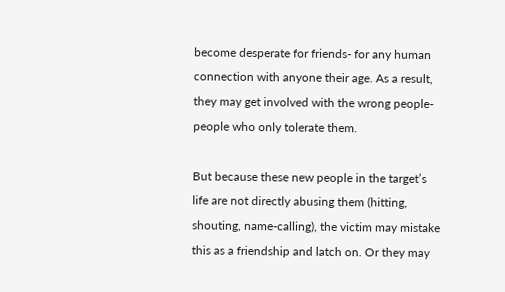become desperate for friends- for any human connection with anyone their age. As a result, they may get involved with the wrong people-people who only tolerate them.

But because these new people in the target’s life are not directly abusing them (hitting, shouting, name-calling), the victim may mistake this as a friendship and latch on. Or they may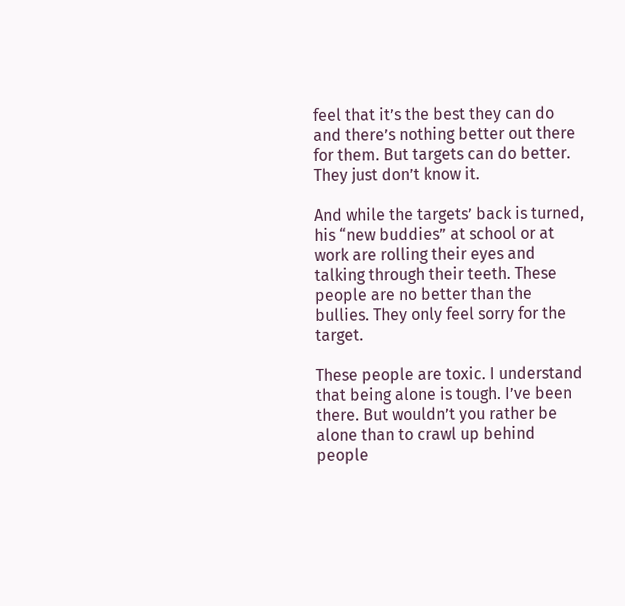feel that it’s the best they can do and there’s nothing better out there for them. But targets can do better. They just don’t know it.

And while the targets’ back is turned, his “new buddies” at school or at work are rolling their eyes and talking through their teeth. These people are no better than the bullies. They only feel sorry for the target.

These people are toxic. I understand that being alone is tough. I’ve been there. But wouldn’t you rather be alone than to crawl up behind people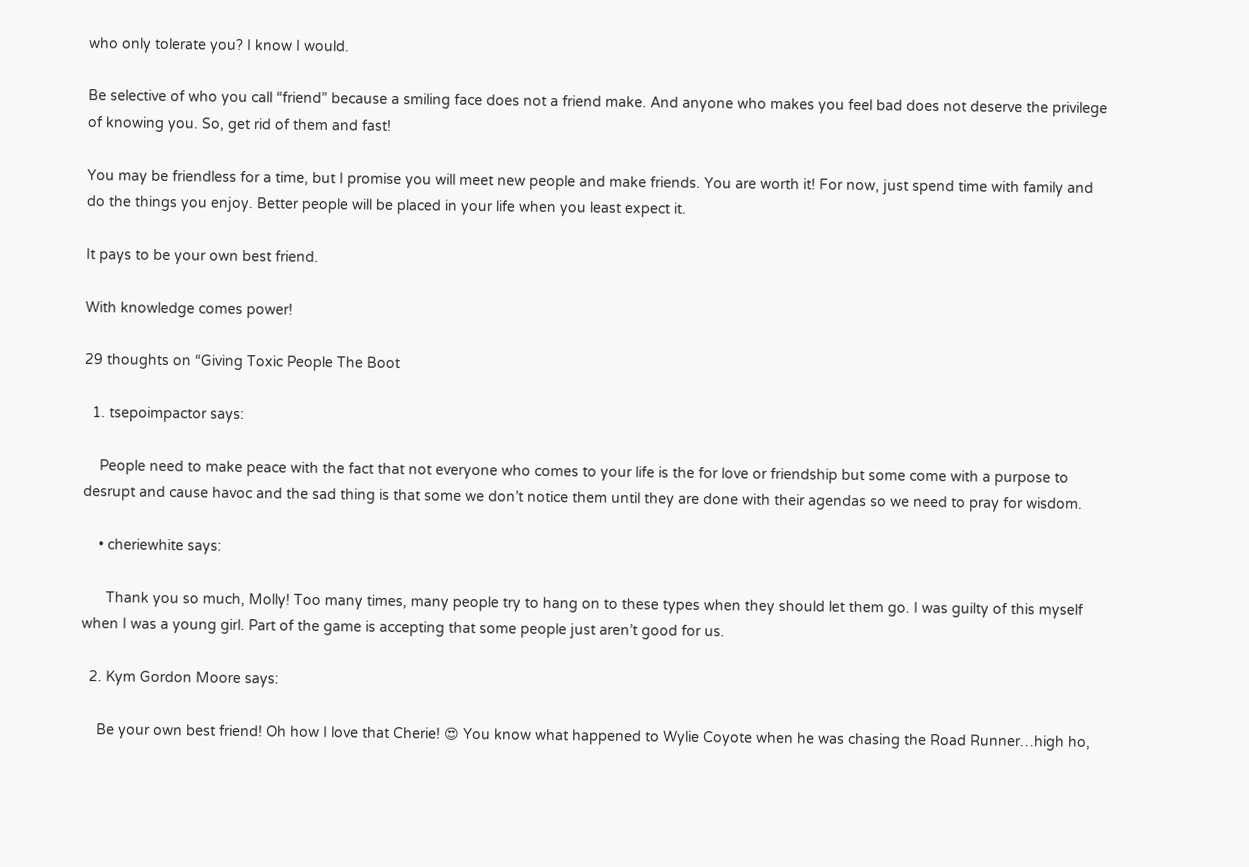who only tolerate you? I know I would.

Be selective of who you call “friend” because a smiling face does not a friend make. And anyone who makes you feel bad does not deserve the privilege of knowing you. So, get rid of them and fast!

You may be friendless for a time, but I promise you will meet new people and make friends. You are worth it! For now, just spend time with family and do the things you enjoy. Better people will be placed in your life when you least expect it.

It pays to be your own best friend.

With knowledge comes power!

29 thoughts on “Giving Toxic People The Boot

  1. tsepoimpactor says:

    People need to make peace with the fact that not everyone who comes to your life is the for love or friendship but some come with a purpose to desrupt and cause havoc and the sad thing is that some we don’t notice them until they are done with their agendas so we need to pray for wisdom.

    • cheriewhite says:

      Thank you so much, Molly! Too many times, many people try to hang on to these types when they should let them go. I was guilty of this myself when I was a young girl. Part of the game is accepting that some people just aren’t good for us.

  2. Kym Gordon Moore says:

    Be your own best friend! Oh how I love that Cherie! 😍 You know what happened to Wylie Coyote when he was chasing the Road Runner…high ho,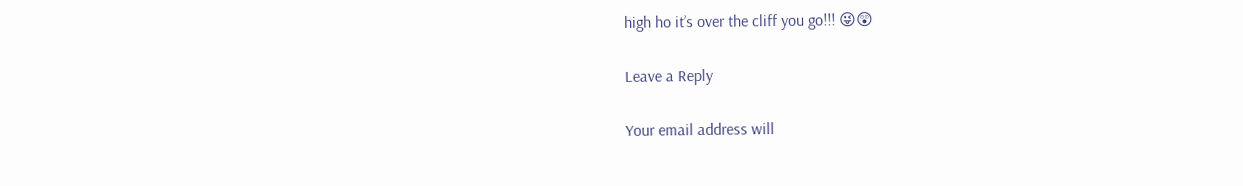high ho it’s over the cliff you go!!! 😜😲

Leave a Reply

Your email address will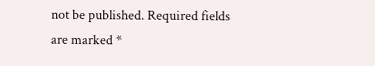not be published. Required fields are marked *